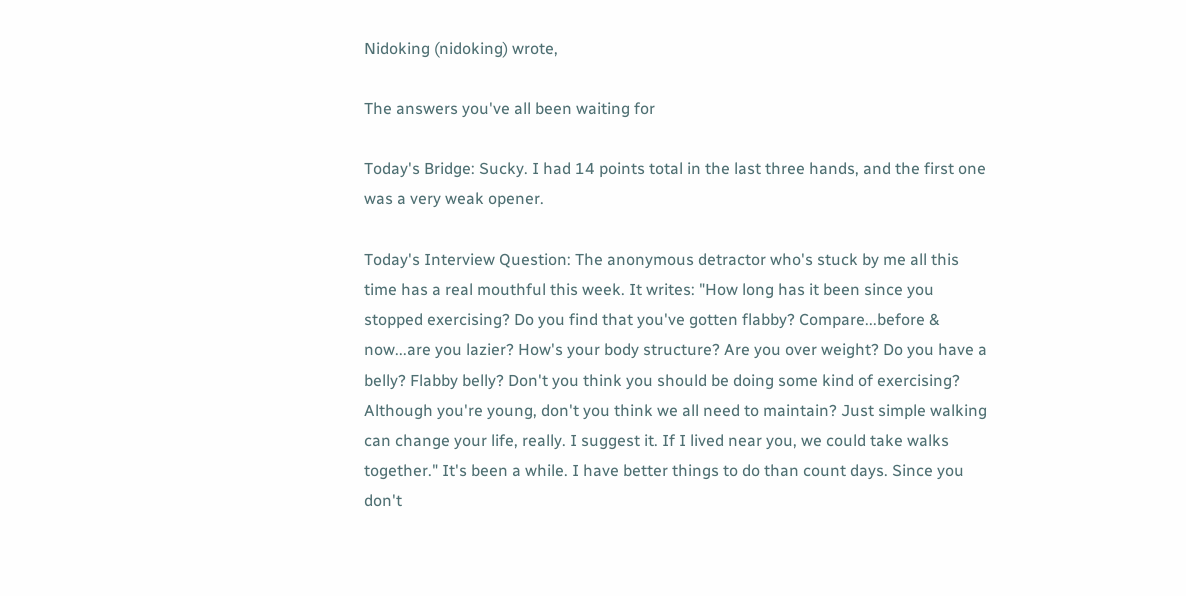Nidoking (nidoking) wrote,

The answers you've all been waiting for

Today's Bridge: Sucky. I had 14 points total in the last three hands, and the first one was a very weak opener.

Today's Interview Question: The anonymous detractor who's stuck by me all this time has a real mouthful this week. It writes: "How long has it been since you stopped exercising? Do you find that you've gotten flabby? Compare...before & now...are you lazier? How's your body structure? Are you over weight? Do you have a belly? Flabby belly? Don't you think you should be doing some kind of exercising? Although you're young, don't you think we all need to maintain? Just simple walking can change your life, really. I suggest it. If I lived near you, we could take walks together." It's been a while. I have better things to do than count days. Since you don't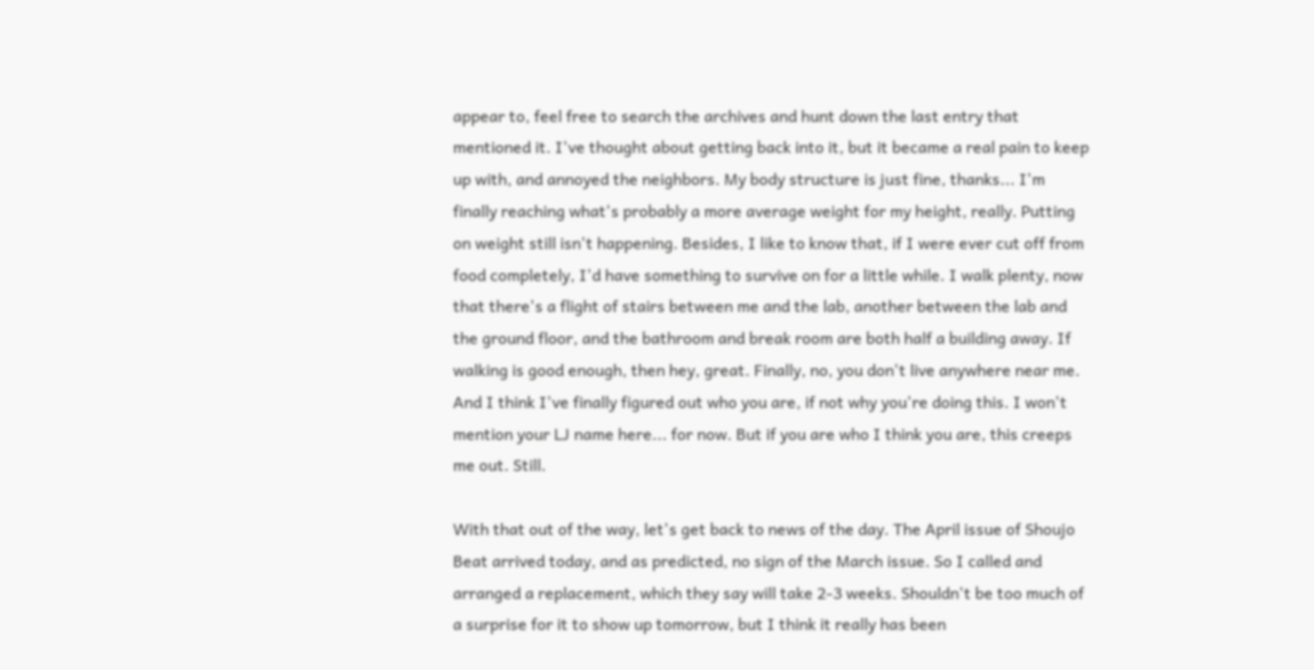appear to, feel free to search the archives and hunt down the last entry that mentioned it. I've thought about getting back into it, but it became a real pain to keep up with, and annoyed the neighbors. My body structure is just fine, thanks... I'm finally reaching what's probably a more average weight for my height, really. Putting on weight still isn't happening. Besides, I like to know that, if I were ever cut off from food completely, I'd have something to survive on for a little while. I walk plenty, now that there's a flight of stairs between me and the lab, another between the lab and the ground floor, and the bathroom and break room are both half a building away. If walking is good enough, then hey, great. Finally, no, you don't live anywhere near me. And I think I've finally figured out who you are, if not why you're doing this. I won't mention your LJ name here... for now. But if you are who I think you are, this creeps me out. Still.

With that out of the way, let's get back to news of the day. The April issue of Shoujo Beat arrived today, and as predicted, no sign of the March issue. So I called and arranged a replacement, which they say will take 2-3 weeks. Shouldn't be too much of a surprise for it to show up tomorrow, but I think it really has been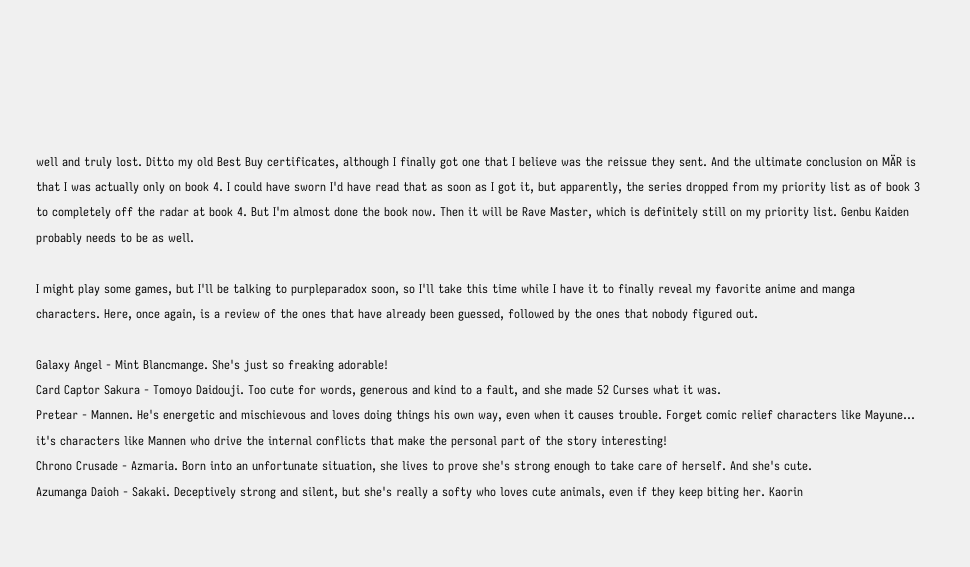well and truly lost. Ditto my old Best Buy certificates, although I finally got one that I believe was the reissue they sent. And the ultimate conclusion on MÄR is that I was actually only on book 4. I could have sworn I'd have read that as soon as I got it, but apparently, the series dropped from my priority list as of book 3 to completely off the radar at book 4. But I'm almost done the book now. Then it will be Rave Master, which is definitely still on my priority list. Genbu Kaiden probably needs to be as well.

I might play some games, but I'll be talking to purpleparadox soon, so I'll take this time while I have it to finally reveal my favorite anime and manga characters. Here, once again, is a review of the ones that have already been guessed, followed by the ones that nobody figured out.

Galaxy Angel - Mint Blancmange. She's just so freaking adorable!
Card Captor Sakura - Tomoyo Daidouji. Too cute for words, generous and kind to a fault, and she made 52 Curses what it was.
Pretear - Mannen. He's energetic and mischievous and loves doing things his own way, even when it causes trouble. Forget comic relief characters like Mayune... it's characters like Mannen who drive the internal conflicts that make the personal part of the story interesting!
Chrono Crusade - Azmaria. Born into an unfortunate situation, she lives to prove she's strong enough to take care of herself. And she's cute.
Azumanga Daioh - Sakaki. Deceptively strong and silent, but she's really a softy who loves cute animals, even if they keep biting her. Kaorin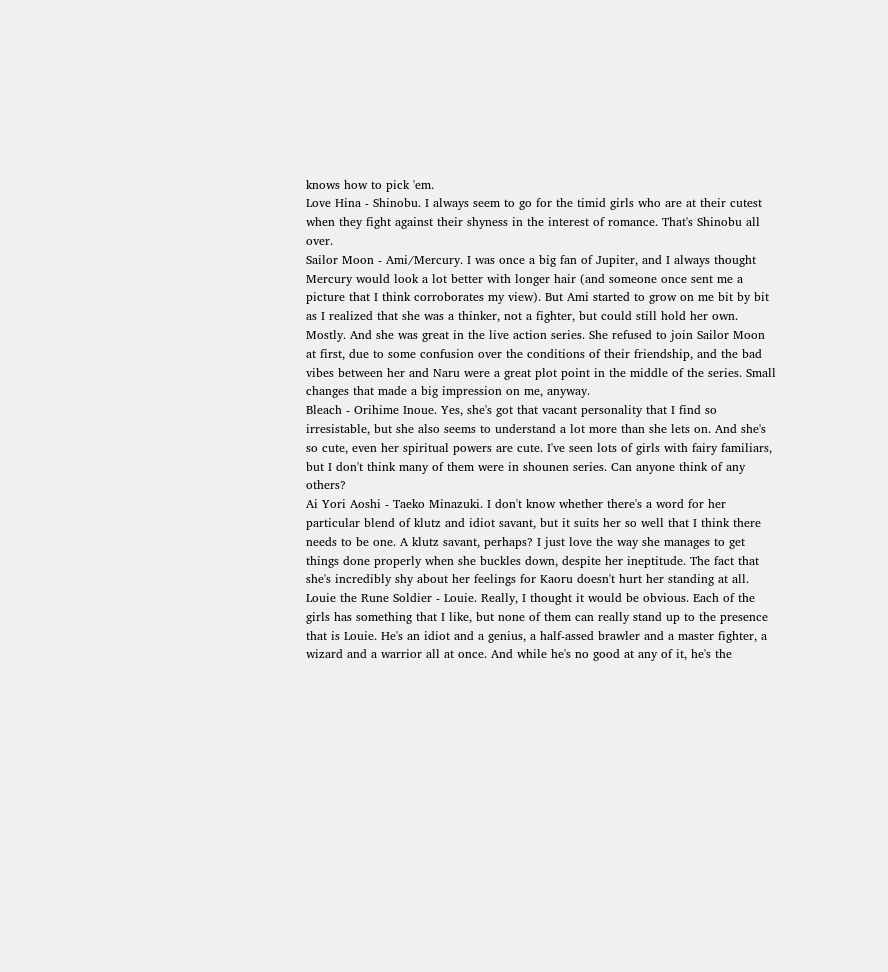knows how to pick 'em.
Love Hina - Shinobu. I always seem to go for the timid girls who are at their cutest when they fight against their shyness in the interest of romance. That's Shinobu all over.
Sailor Moon - Ami/Mercury. I was once a big fan of Jupiter, and I always thought Mercury would look a lot better with longer hair (and someone once sent me a picture that I think corroborates my view). But Ami started to grow on me bit by bit as I realized that she was a thinker, not a fighter, but could still hold her own. Mostly. And she was great in the live action series. She refused to join Sailor Moon at first, due to some confusion over the conditions of their friendship, and the bad vibes between her and Naru were a great plot point in the middle of the series. Small changes that made a big impression on me, anyway.
Bleach - Orihime Inoue. Yes, she's got that vacant personality that I find so irresistable, but she also seems to understand a lot more than she lets on. And she's so cute, even her spiritual powers are cute. I've seen lots of girls with fairy familiars, but I don't think many of them were in shounen series. Can anyone think of any others?
Ai Yori Aoshi - Taeko Minazuki. I don't know whether there's a word for her particular blend of klutz and idiot savant, but it suits her so well that I think there needs to be one. A klutz savant, perhaps? I just love the way she manages to get things done properly when she buckles down, despite her ineptitude. The fact that she's incredibly shy about her feelings for Kaoru doesn't hurt her standing at all.
Louie the Rune Soldier - Louie. Really, I thought it would be obvious. Each of the girls has something that I like, but none of them can really stand up to the presence that is Louie. He's an idiot and a genius, a half-assed brawler and a master fighter, a wizard and a warrior all at once. And while he's no good at any of it, he's the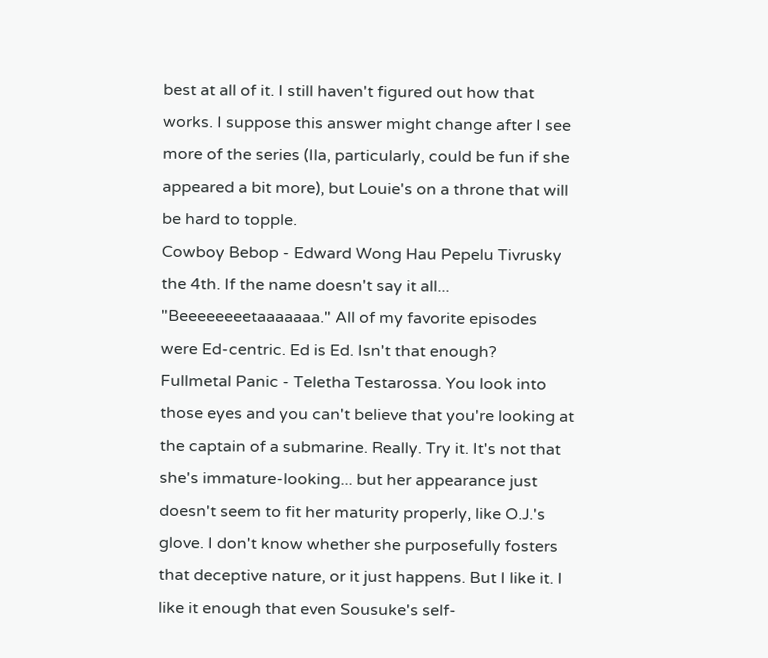best at all of it. I still haven't figured out how that works. I suppose this answer might change after I see more of the series (Ila, particularly, could be fun if she appeared a bit more), but Louie's on a throne that will be hard to topple.
Cowboy Bebop - Edward Wong Hau Pepelu Tivrusky the 4th. If the name doesn't say it all... "Beeeeeeeetaaaaaaa." All of my favorite episodes were Ed-centric. Ed is Ed. Isn't that enough?
Fullmetal Panic - Teletha Testarossa. You look into those eyes and you can't believe that you're looking at the captain of a submarine. Really. Try it. It's not that she's immature-looking... but her appearance just doesn't seem to fit her maturity properly, like O.J.'s glove. I don't know whether she purposefully fosters that deceptive nature, or it just happens. But I like it. I like it enough that even Sousuke's self-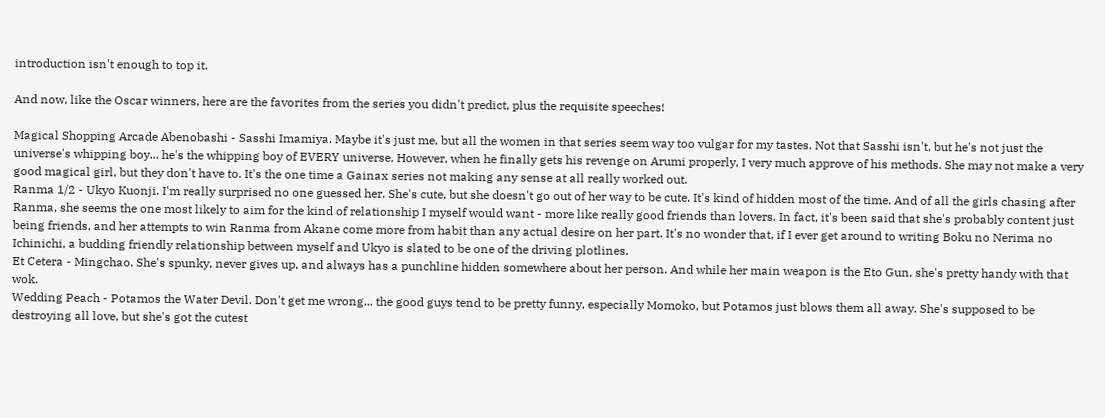introduction isn't enough to top it.

And now, like the Oscar winners, here are the favorites from the series you didn't predict, plus the requisite speeches!

Magical Shopping Arcade Abenobashi - Sasshi Imamiya. Maybe it's just me, but all the women in that series seem way too vulgar for my tastes. Not that Sasshi isn't, but he's not just the universe's whipping boy... he's the whipping boy of EVERY universe. However, when he finally gets his revenge on Arumi properly, I very much approve of his methods. She may not make a very good magical girl, but they don't have to. It's the one time a Gainax series not making any sense at all really worked out.
Ranma 1/2 - Ukyo Kuonji. I'm really surprised no one guessed her. She's cute, but she doesn't go out of her way to be cute. It's kind of hidden most of the time. And of all the girls chasing after Ranma, she seems the one most likely to aim for the kind of relationship I myself would want - more like really good friends than lovers. In fact, it's been said that she's probably content just being friends, and her attempts to win Ranma from Akane come more from habit than any actual desire on her part. It's no wonder that, if I ever get around to writing Boku no Nerima no Ichinichi, a budding friendly relationship between myself and Ukyo is slated to be one of the driving plotlines.
Et Cetera - Mingchao. She's spunky, never gives up, and always has a punchline hidden somewhere about her person. And while her main weapon is the Eto Gun, she's pretty handy with that wok.
Wedding Peach - Potamos the Water Devil. Don't get me wrong... the good guys tend to be pretty funny, especially Momoko, but Potamos just blows them all away. She's supposed to be destroying all love, but she's got the cutest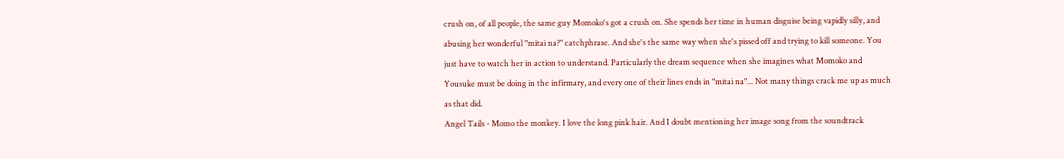crush on, of all people, the same guy Momoko's got a crush on. She spends her time in human disguise being vapidly silly, and abusing her wonderful "mitai na?" catchphrase. And she's the same way when she's pissed off and trying to kill someone. You just have to watch her in action to understand. Particularly the dream sequence when she imagines what Momoko and Yousuke must be doing in the infirmary, and every one of their lines ends in "mitai na"... Not many things crack me up as much as that did.
Angel Tails - Momo the monkey. I love the long pink hair. And I doubt mentioning her image song from the soundtrack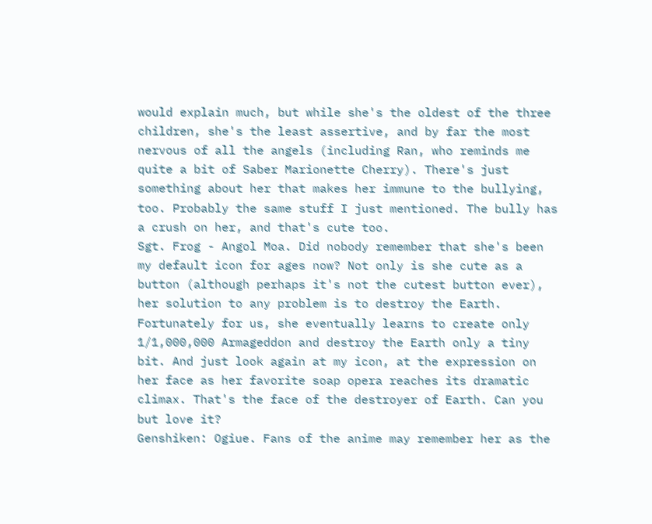would explain much, but while she's the oldest of the three children, she's the least assertive, and by far the most nervous of all the angels (including Ran, who reminds me quite a bit of Saber Marionette Cherry). There's just something about her that makes her immune to the bullying, too. Probably the same stuff I just mentioned. The bully has a crush on her, and that's cute too.
Sgt. Frog - Angol Moa. Did nobody remember that she's been my default icon for ages now? Not only is she cute as a button (although perhaps it's not the cutest button ever), her solution to any problem is to destroy the Earth. Fortunately for us, she eventually learns to create only 1/1,000,000 Armageddon and destroy the Earth only a tiny bit. And just look again at my icon, at the expression on her face as her favorite soap opera reaches its dramatic climax. That's the face of the destroyer of Earth. Can you but love it?
Genshiken: Ogiue. Fans of the anime may remember her as the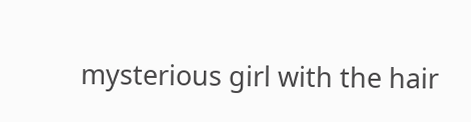mysterious girl with the hair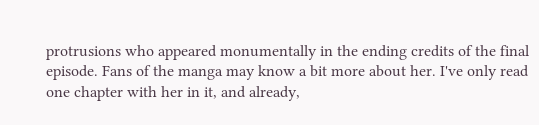protrusions who appeared monumentally in the ending credits of the final episode. Fans of the manga may know a bit more about her. I've only read one chapter with her in it, and already,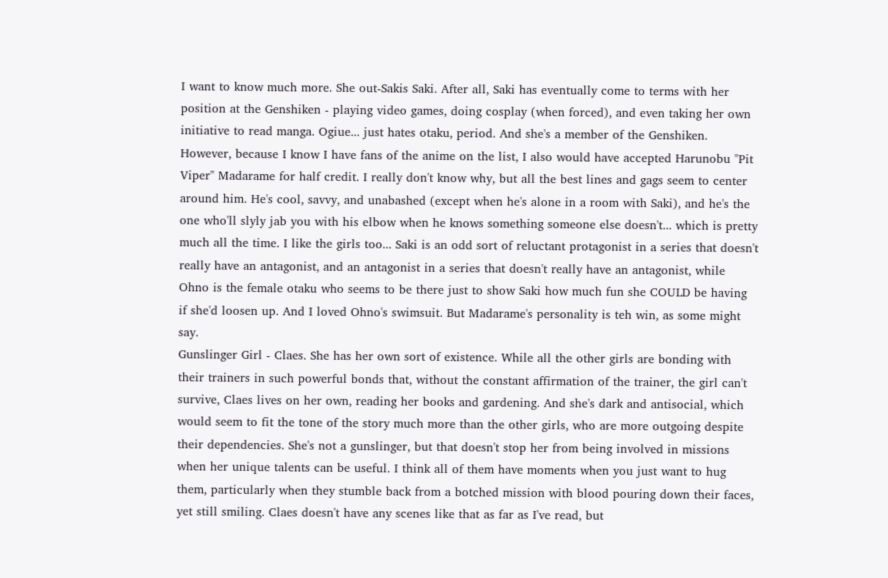I want to know much more. She out-Sakis Saki. After all, Saki has eventually come to terms with her position at the Genshiken - playing video games, doing cosplay (when forced), and even taking her own initiative to read manga. Ogiue... just hates otaku, period. And she's a member of the Genshiken. However, because I know I have fans of the anime on the list, I also would have accepted Harunobu "Pit Viper" Madarame for half credit. I really don't know why, but all the best lines and gags seem to center around him. He's cool, savvy, and unabashed (except when he's alone in a room with Saki), and he's the one who'll slyly jab you with his elbow when he knows something someone else doesn't... which is pretty much all the time. I like the girls too... Saki is an odd sort of reluctant protagonist in a series that doesn't really have an antagonist, and an antagonist in a series that doesn't really have an antagonist, while Ohno is the female otaku who seems to be there just to show Saki how much fun she COULD be having if she'd loosen up. And I loved Ohno's swimsuit. But Madarame's personality is teh win, as some might say.
Gunslinger Girl - Claes. She has her own sort of existence. While all the other girls are bonding with their trainers in such powerful bonds that, without the constant affirmation of the trainer, the girl can't survive, Claes lives on her own, reading her books and gardening. And she's dark and antisocial, which would seem to fit the tone of the story much more than the other girls, who are more outgoing despite their dependencies. She's not a gunslinger, but that doesn't stop her from being involved in missions when her unique talents can be useful. I think all of them have moments when you just want to hug them, particularly when they stumble back from a botched mission with blood pouring down their faces, yet still smiling. Claes doesn't have any scenes like that as far as I've read, but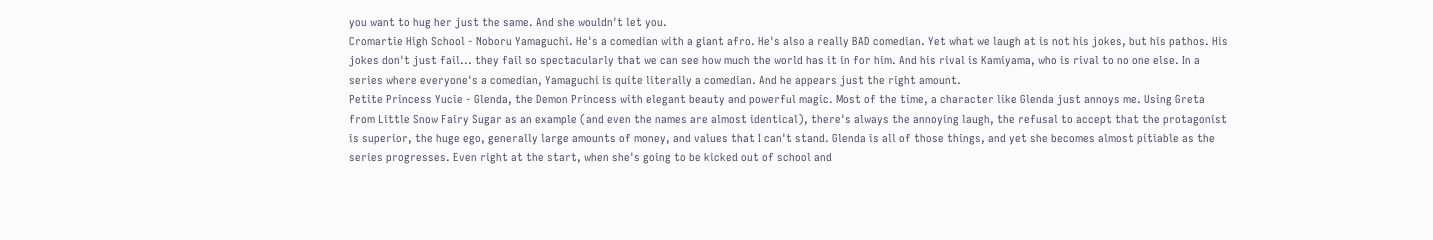you want to hug her just the same. And she wouldn't let you.
Cromartie High School - Noboru Yamaguchi. He's a comedian with a giant afro. He's also a really BAD comedian. Yet what we laugh at is not his jokes, but his pathos. His jokes don't just fail... they fail so spectacularly that we can see how much the world has it in for him. And his rival is Kamiyama, who is rival to no one else. In a series where everyone's a comedian, Yamaguchi is quite literally a comedian. And he appears just the right amount.
Petite Princess Yucie - Glenda, the Demon Princess with elegant beauty and powerful magic. Most of the time, a character like Glenda just annoys me. Using Greta from Little Snow Fairy Sugar as an example (and even the names are almost identical), there's always the annoying laugh, the refusal to accept that the protagonist is superior, the huge ego, generally large amounts of money, and values that I can't stand. Glenda is all of those things, and yet she becomes almost pitiable as the series progresses. Even right at the start, when she's going to be kicked out of school and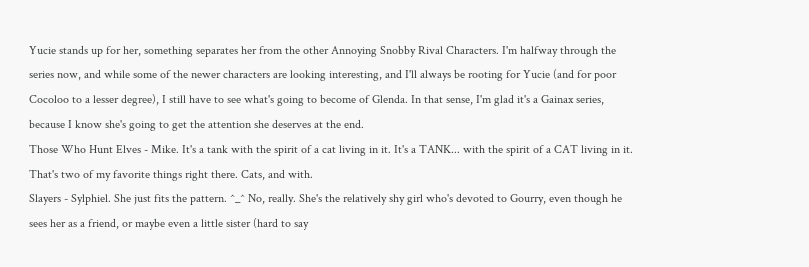Yucie stands up for her, something separates her from the other Annoying Snobby Rival Characters. I'm halfway through the series now, and while some of the newer characters are looking interesting, and I'll always be rooting for Yucie (and for poor Cocoloo to a lesser degree), I still have to see what's going to become of Glenda. In that sense, I'm glad it's a Gainax series, because I know she's going to get the attention she deserves at the end.
Those Who Hunt Elves - Mike. It's a tank with the spirit of a cat living in it. It's a TANK... with the spirit of a CAT living in it. That's two of my favorite things right there. Cats, and with.
Slayers - Sylphiel. She just fits the pattern. ^_^ No, really. She's the relatively shy girl who's devoted to Gourry, even though he sees her as a friend, or maybe even a little sister (hard to say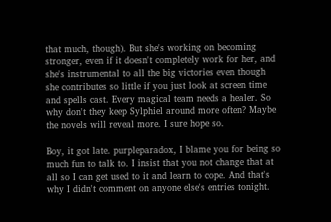that much, though). But she's working on becoming stronger, even if it doesn't completely work for her, and she's instrumental to all the big victories even though she contributes so little if you just look at screen time and spells cast. Every magical team needs a healer. So why don't they keep Sylphiel around more often? Maybe the novels will reveal more. I sure hope so.

Boy, it got late. purpleparadox, I blame you for being so much fun to talk to. I insist that you not change that at all so I can get used to it and learn to cope. And that's why I didn't comment on anyone else's entries tonight.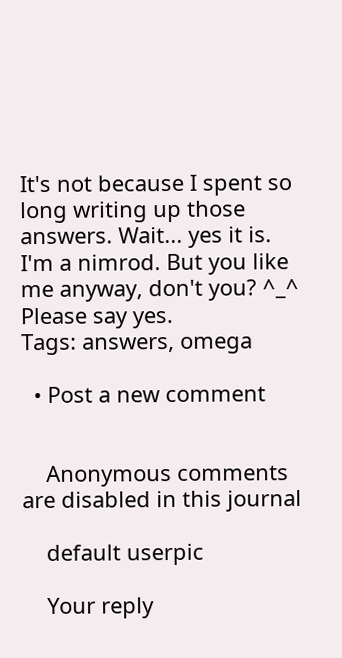It's not because I spent so long writing up those answers. Wait... yes it is. I'm a nimrod. But you like me anyway, don't you? ^_^ Please say yes.
Tags: answers, omega

  • Post a new comment


    Anonymous comments are disabled in this journal

    default userpic

    Your reply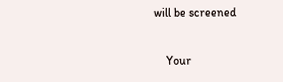will be screened

    Your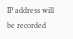IP address will be recorded